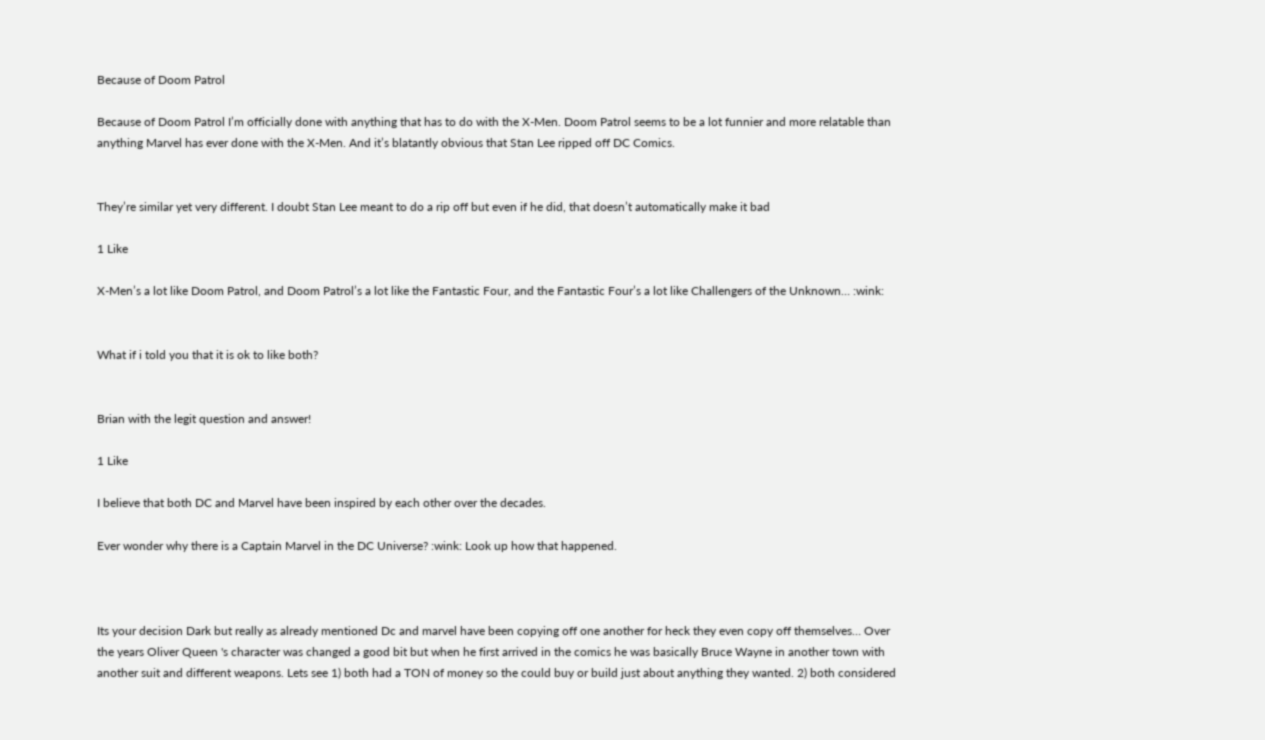Because of Doom Patrol

Because of Doom Patrol I’m officially done with anything that has to do with the X-Men. Doom Patrol seems to be a lot funnier and more relatable than anything Marvel has ever done with the X-Men. And it’s blatantly obvious that Stan Lee ripped off DC Comics.


They’re similar yet very different. I doubt Stan Lee meant to do a rip off but even if he did, that doesn’t automatically make it bad

1 Like

X-Men’s a lot like Doom Patrol, and Doom Patrol’s a lot like the Fantastic Four, and the Fantastic Four’s a lot like Challengers of the Unknown… :wink:


What if i told you that it is ok to like both?


Brian with the legit question and answer!

1 Like

I believe that both DC and Marvel have been inspired by each other over the decades.

Ever wonder why there is a Captain Marvel in the DC Universe? :wink: Look up how that happened.



Its your decision Dark but really as already mentioned Dc and marvel have been copying off one another for heck they even copy off themselves… Over the years Oliver Queen 's character was changed a good bit but when he first arrived in the comics he was basically Bruce Wayne in another town with another suit and different weapons. Lets see 1) both had a TON of money so the could buy or build just about anything they wanted. 2) both considered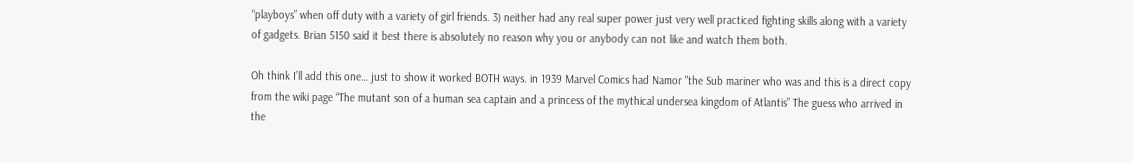“playboys” when off duty with a variety of girl friends. 3) neither had any real super power just very well practiced fighting skills along with a variety of gadgets. Brian 5150 said it best there is absolutely no reason why you or anybody can not like and watch them both.

Oh think I’ll add this one… just to show it worked BOTH ways. in 1939 Marvel Comics had Namor "the Sub mariner who was and this is a direct copy from the wiki page “The mutant son of a human sea captain and a princess of the mythical undersea kingdom of Atlantis” The guess who arrived in the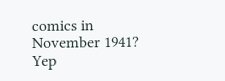comics in November 1941? Yep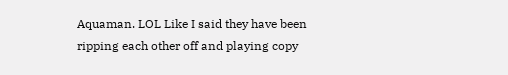Aquaman. LOL Like I said they have been ripping each other off and playing copy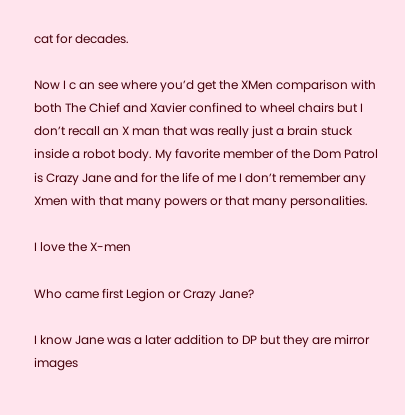cat for decades.

Now I c an see where you’d get the XMen comparison with both The Chief and Xavier confined to wheel chairs but I don’t recall an X man that was really just a brain stuck inside a robot body. My favorite member of the Dom Patrol is Crazy Jane and for the life of me I don’t remember any Xmen with that many powers or that many personalities.

I love the X-men

Who came first Legion or Crazy Jane?

I know Jane was a later addition to DP but they are mirror images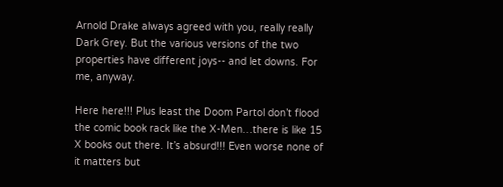Arnold Drake always agreed with you, really really Dark Grey. But the various versions of the two properties have different joys-- and let downs. For me, anyway.

Here here!!! Plus least the Doom Partol don’t flood the comic book rack like the X-Men…there is like 15 X books out there. It’s absurd!!! Even worse none of it matters but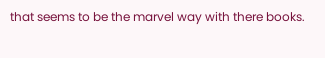that seems to be the marvel way with there books.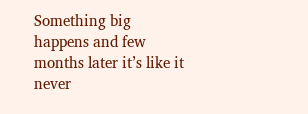Something big happens and few months later it’s like it never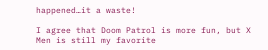happened…it a waste!

I agree that Doom Patrol is more fun, but X Men is still my favorite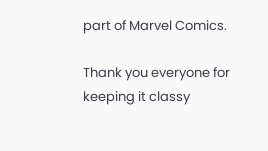part of Marvel Comics.

Thank you everyone for keeping it classy